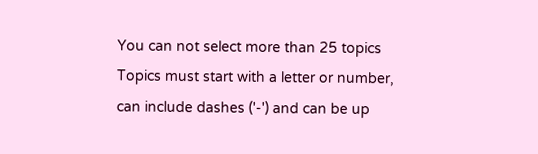You can not select more than 25 topics Topics must start with a letter or number, can include dashes ('-') and can be up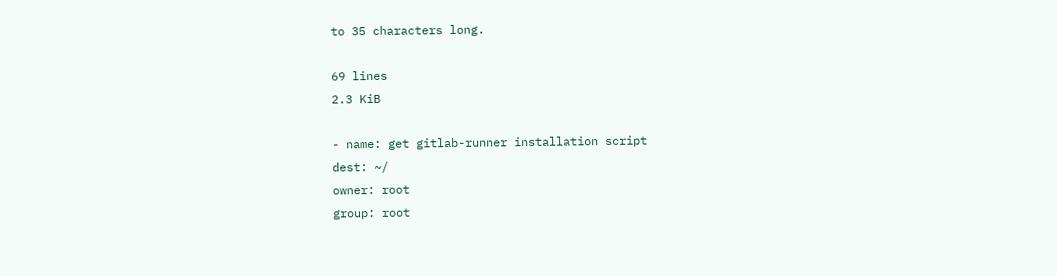to 35 characters long.

69 lines
2.3 KiB

- name: get gitlab-runner installation script
dest: ~/
owner: root
group: root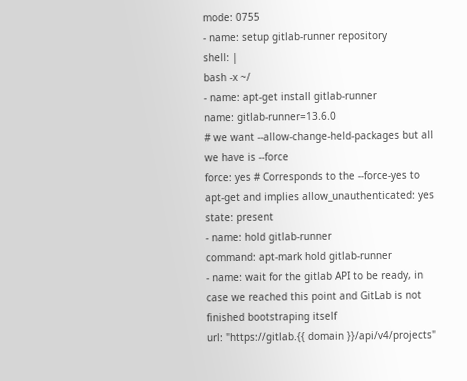mode: 0755
- name: setup gitlab-runner repository
shell: |
bash -x ~/
- name: apt-get install gitlab-runner
name: gitlab-runner=13.6.0
# we want --allow-change-held-packages but all we have is --force
force: yes # Corresponds to the --force-yes to apt-get and implies allow_unauthenticated: yes
state: present
- name: hold gitlab-runner
command: apt-mark hold gitlab-runner
- name: wait for the gitlab API to be ready, in case we reached this point and GitLab is not finished bootstraping itself
url: "https://gitlab.{{ domain }}/api/v4/projects"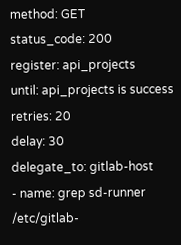method: GET
status_code: 200
register: api_projects
until: api_projects is success
retries: 20
delay: 30
delegate_to: gitlab-host
- name: grep sd-runner /etc/gitlab-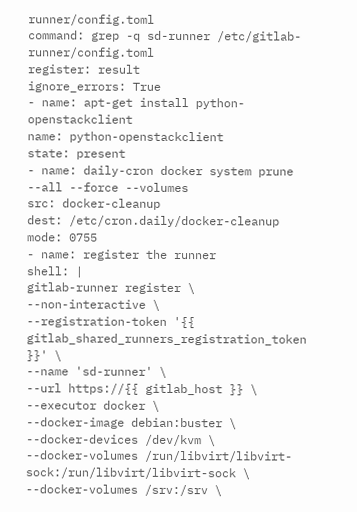runner/config.toml
command: grep -q sd-runner /etc/gitlab-runner/config.toml
register: result
ignore_errors: True
- name: apt-get install python-openstackclient
name: python-openstackclient
state: present
- name: daily-cron docker system prune --all --force --volumes
src: docker-cleanup
dest: /etc/cron.daily/docker-cleanup
mode: 0755
- name: register the runner
shell: |
gitlab-runner register \
--non-interactive \
--registration-token '{{ gitlab_shared_runners_registration_token }}' \
--name 'sd-runner' \
--url https://{{ gitlab_host }} \
--executor docker \
--docker-image debian:buster \
--docker-devices /dev/kvm \
--docker-volumes /run/libvirt/libvirt-sock:/run/libvirt/libvirt-sock \
--docker-volumes /srv:/srv \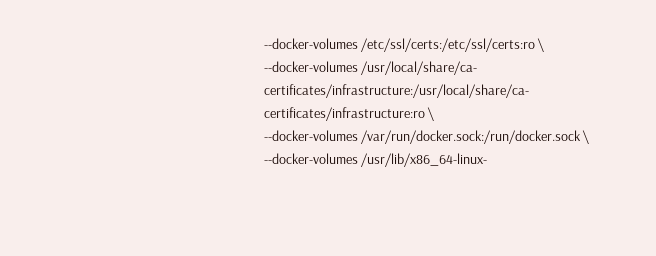--docker-volumes /etc/ssl/certs:/etc/ssl/certs:ro \
--docker-volumes /usr/local/share/ca-certificates/infrastructure:/usr/local/share/ca-certificates/infrastructure:ro \
--docker-volumes /var/run/docker.sock:/run/docker.sock \
--docker-volumes /usr/lib/x86_64-linux-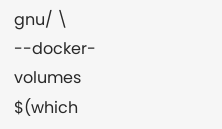gnu/ \
--docker-volumes $(which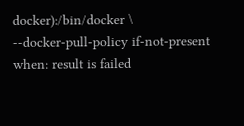docker):/bin/docker \
--docker-pull-policy if-not-present
when: result is failed